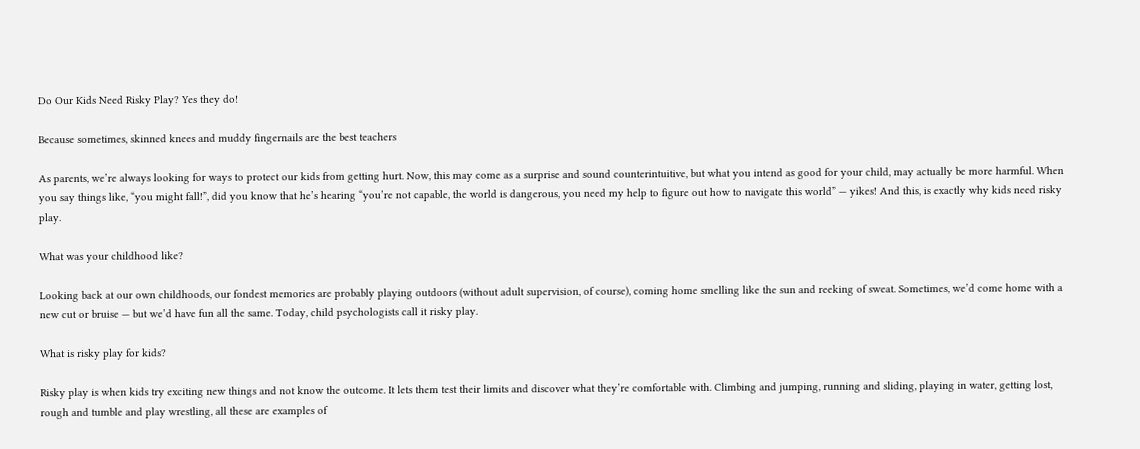Do Our Kids Need Risky Play? Yes they do!

Because sometimes, skinned knees and muddy fingernails are the best teachers

As parents, we’re always looking for ways to protect our kids from getting hurt. Now, this may come as a surprise and sound counterintuitive, but what you intend as good for your child, may actually be more harmful. When you say things like, “you might fall!”, did you know that he’s hearing “you’re not capable, the world is dangerous, you need my help to figure out how to navigate this world” — yikes! And this, is exactly why kids need risky play.

What was your childhood like?

Looking back at our own childhoods, our fondest memories are probably playing outdoors (without adult supervision, of course), coming home smelling like the sun and reeking of sweat. Sometimes, we’d come home with a new cut or bruise — but we’d have fun all the same. Today, child psychologists call it risky play.

What is risky play for kids?

Risky play is when kids try exciting new things and not know the outcome. It lets them test their limits and discover what they’re comfortable with. Climbing and jumping, running and sliding, playing in water, getting lost, rough and tumble and play wrestling, all these are examples of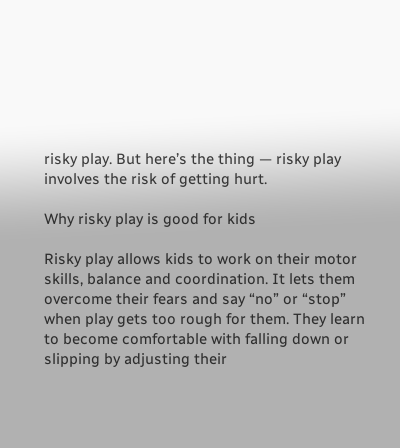risky play. But here’s the thing — risky play involves the risk of getting hurt.

Why risky play is good for kids

Risky play allows kids to work on their motor skills, balance and coordination. It lets them overcome their fears and say “no” or “stop” when play gets too rough for them. They learn to become comfortable with falling down or slipping by adjusting their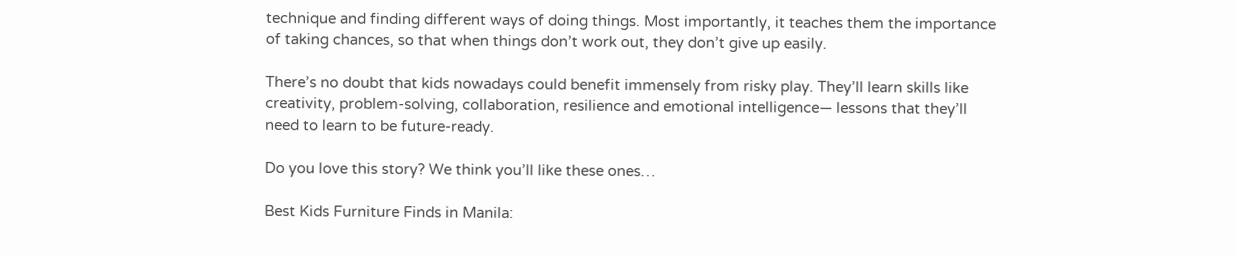technique and finding different ways of doing things. Most importantly, it teaches them the importance of taking chances, so that when things don’t work out, they don’t give up easily.

There’s no doubt that kids nowadays could benefit immensely from risky play. They’ll learn skills like creativity, problem-solving, collaboration, resilience and emotional intelligence— lessons that they’ll need to learn to be future-ready.

Do you love this story? We think you’ll like these ones…

Best Kids Furniture Finds in Manila: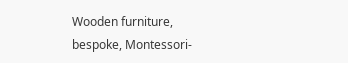Wooden furniture, bespoke, Montessori-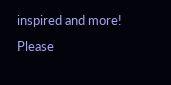inspired and more!
Please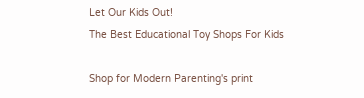Let Our Kids Out!
The Best Educational Toy Shops For Kids

Shop for Modern Parenting's print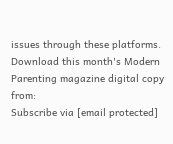issues through these platforms.
Download this month's Modern Parenting magazine digital copy from:
Subscribe via [email protected]